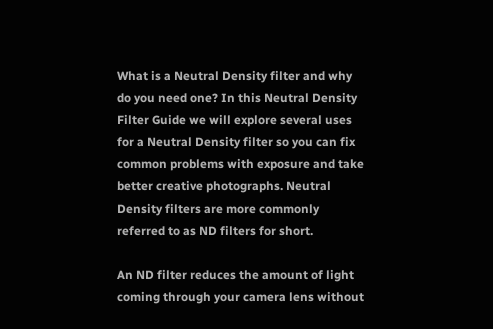What is a Neutral Density filter and why do you need one? In this Neutral Density Filter Guide we will explore several uses for a Neutral Density filter so you can fix common problems with exposure and take better creative photographs. Neutral Density filters are more commonly referred to as ND filters for short.

An ND filter reduces the amount of light coming through your camera lens without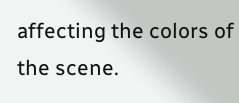affecting the colors of the scene.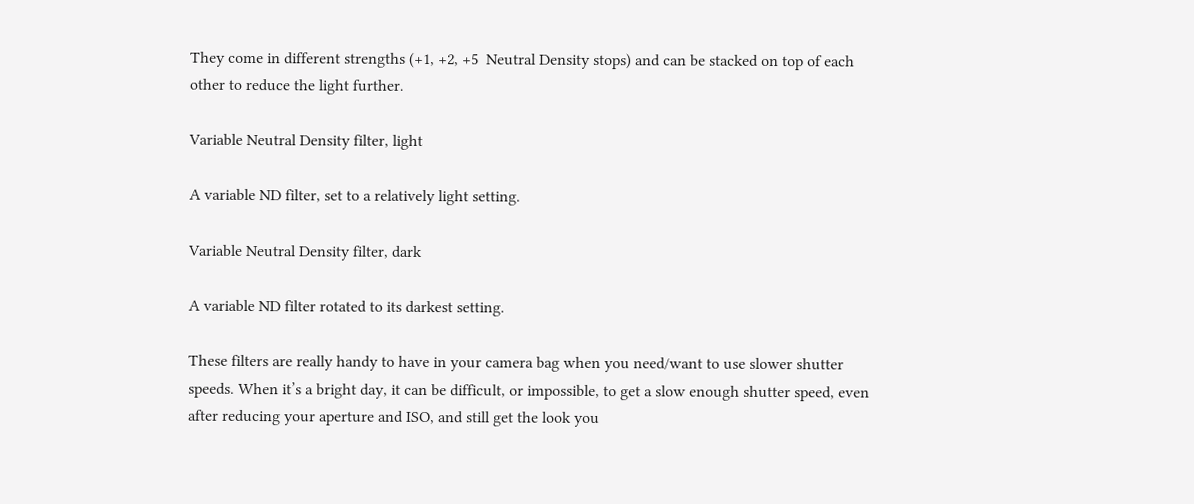They come in different strengths (+1, +2, +5  Neutral Density stops) and can be stacked on top of each other to reduce the light further.

Variable Neutral Density filter, light

A variable ND filter, set to a relatively light setting.

Variable Neutral Density filter, dark

A variable ND filter rotated to its darkest setting.

These filters are really handy to have in your camera bag when you need/want to use slower shutter speeds. When it’s a bright day, it can be difficult, or impossible, to get a slow enough shutter speed, even after reducing your aperture and ISO, and still get the look you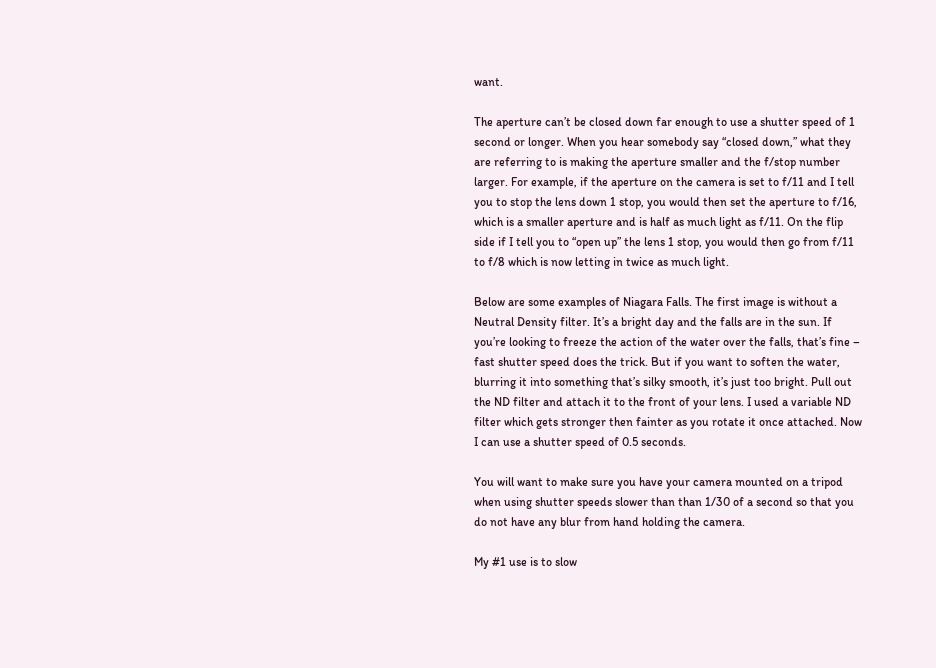want.

The aperture can’t be closed down far enough to use a shutter speed of 1 second or longer. When you hear somebody say “closed down,” what they are referring to is making the aperture smaller and the f/stop number larger. For example, if the aperture on the camera is set to f/11 and I tell you to stop the lens down 1 stop, you would then set the aperture to f/16, which is a smaller aperture and is half as much light as f/11. On the flip side if I tell you to “open up” the lens 1 stop, you would then go from f/11 to f/8 which is now letting in twice as much light.

Below are some examples of Niagara Falls. The first image is without a Neutral Density filter. It’s a bright day and the falls are in the sun. If you’re looking to freeze the action of the water over the falls, that’s fine – fast shutter speed does the trick. But if you want to soften the water, blurring it into something that’s silky smooth, it’s just too bright. Pull out the ND filter and attach it to the front of your lens. I used a variable ND filter which gets stronger then fainter as you rotate it once attached. Now I can use a shutter speed of 0.5 seconds.

You will want to make sure you have your camera mounted on a tripod when using shutter speeds slower than than 1/30 of a second so that you do not have any blur from hand holding the camera.

My #1 use is to slow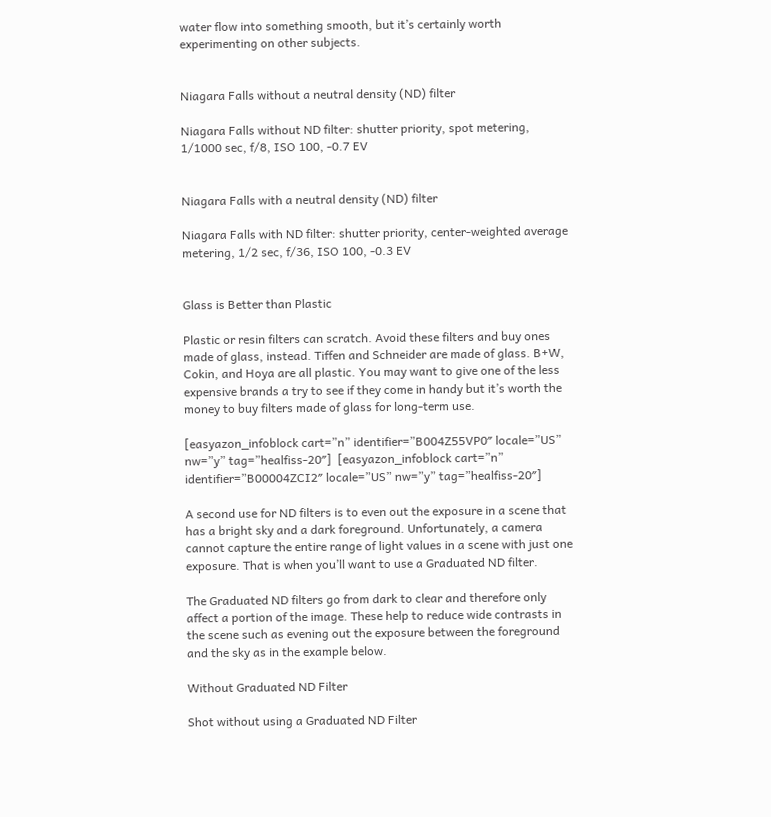water flow into something smooth, but it’s certainly worth experimenting on other subjects.


Niagara Falls without a neutral density (ND) filter

Niagara Falls without ND filter: shutter priority, spot metering, 1/1000 sec, f/8, ISO 100, -0.7 EV


Niagara Falls with a neutral density (ND) filter

Niagara Falls with ND filter: shutter priority, center-weighted average metering, 1/2 sec, f/36, ISO 100, -0.3 EV


Glass is Better than Plastic

Plastic or resin filters can scratch. Avoid these filters and buy ones made of glass, instead. Tiffen and Schneider are made of glass. B+W, Cokin, and Hoya are all plastic. You may want to give one of the less expensive brands a try to see if they come in handy but it’s worth the money to buy filters made of glass for long-term use.

[easyazon_infoblock cart=”n” identifier=”B004Z55VP0″ locale=”US” nw=”y” tag=”healfiss-20″]  [easyazon_infoblock cart=”n” identifier=”B00004ZCI2″ locale=”US” nw=”y” tag=”healfiss-20″]

A second use for ND filters is to even out the exposure in a scene that has a bright sky and a dark foreground. Unfortunately, a camera cannot capture the entire range of light values in a scene with just one exposure. That is when you’ll want to use a Graduated ND filter.

The Graduated ND filters go from dark to clear and therefore only affect a portion of the image. These help to reduce wide contrasts in the scene such as evening out the exposure between the foreground and the sky as in the example below.

Without Graduated ND Filter

Shot without using a Graduated ND Filter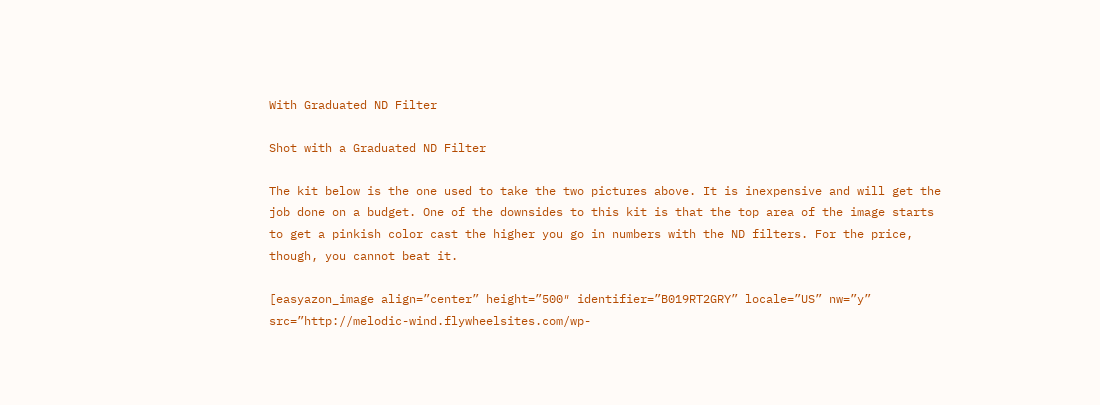With Graduated ND Filter

Shot with a Graduated ND Filter

The kit below is the one used to take the two pictures above. It is inexpensive and will get the job done on a budget. One of the downsides to this kit is that the top area of the image starts to get a pinkish color cast the higher you go in numbers with the ND filters. For the price, though, you cannot beat it.

[easyazon_image align=”center” height=”500″ identifier=”B019RT2GRY” locale=”US” nw=”y” src=”http://melodic-wind.flywheelsites.com/wp-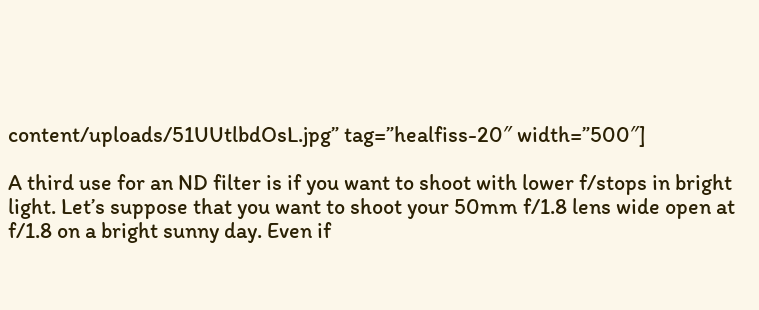content/uploads/51UUtlbdOsL.jpg” tag=”healfiss-20″ width=”500″]

A third use for an ND filter is if you want to shoot with lower f/stops in bright light. Let’s suppose that you want to shoot your 50mm f/1.8 lens wide open at f/1.8 on a bright sunny day. Even if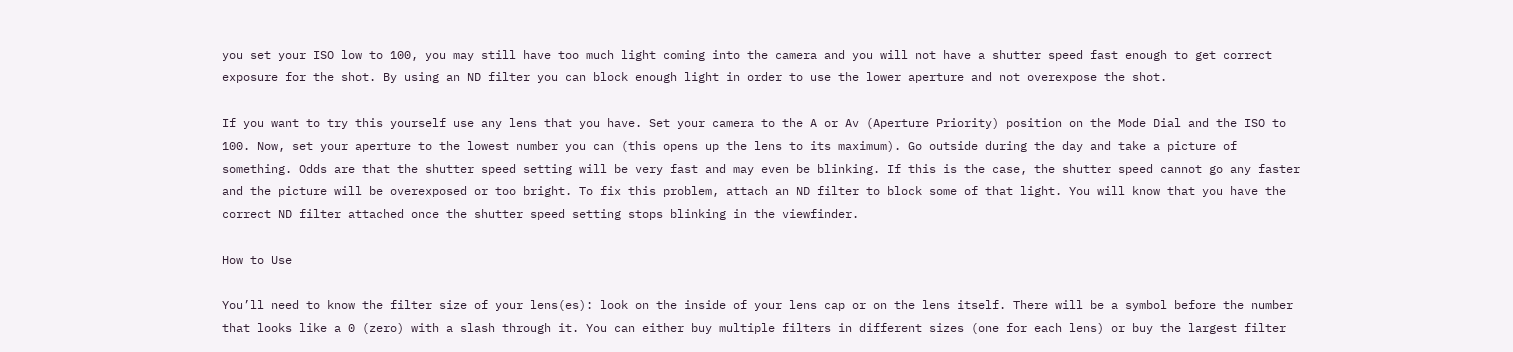you set your ISO low to 100, you may still have too much light coming into the camera and you will not have a shutter speed fast enough to get correct exposure for the shot. By using an ND filter you can block enough light in order to use the lower aperture and not overexpose the shot.

If you want to try this yourself use any lens that you have. Set your camera to the A or Av (Aperture Priority) position on the Mode Dial and the ISO to 100. Now, set your aperture to the lowest number you can (this opens up the lens to its maximum). Go outside during the day and take a picture of something. Odds are that the shutter speed setting will be very fast and may even be blinking. If this is the case, the shutter speed cannot go any faster and the picture will be overexposed or too bright. To fix this problem, attach an ND filter to block some of that light. You will know that you have the correct ND filter attached once the shutter speed setting stops blinking in the viewfinder.

How to Use

You’ll need to know the filter size of your lens(es): look on the inside of your lens cap or on the lens itself. There will be a symbol before the number that looks like a 0 (zero) with a slash through it. You can either buy multiple filters in different sizes (one for each lens) or buy the largest filter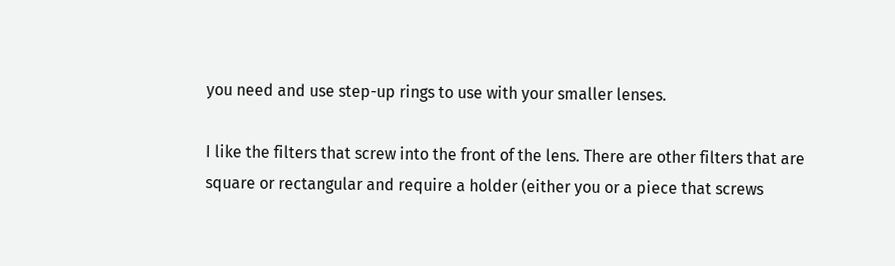you need and use step-up rings to use with your smaller lenses.

I like the filters that screw into the front of the lens. There are other filters that are square or rectangular and require a holder (either you or a piece that screws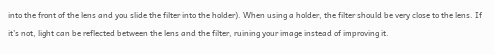into the front of the lens and you slide the filter into the holder). When using a holder, the filter should be very close to the lens. If it’s not, light can be reflected between the lens and the filter, ruining your image instead of improving it.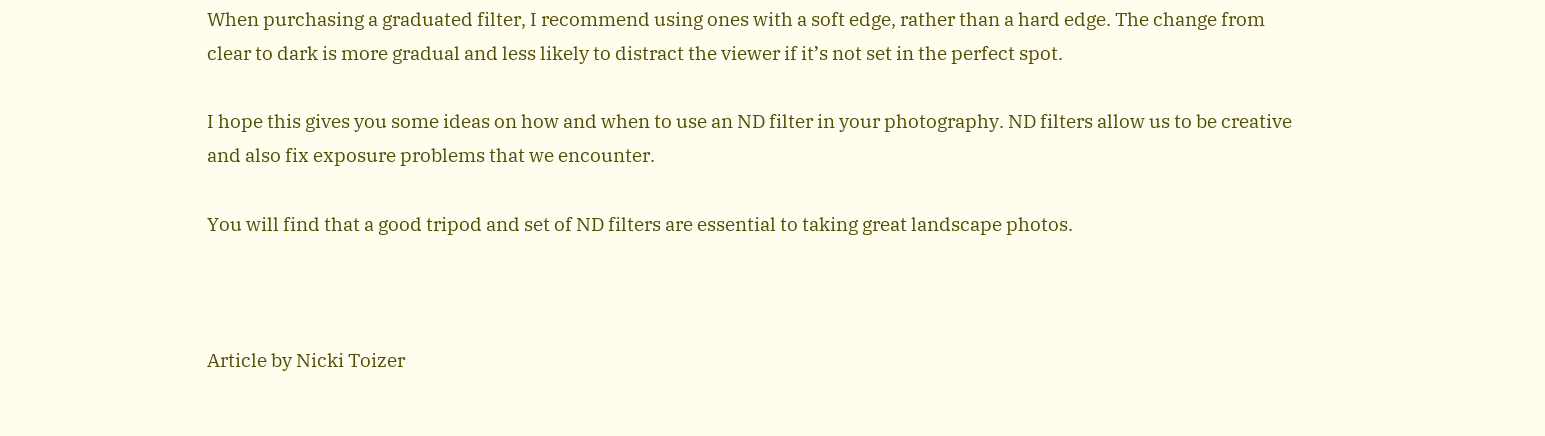When purchasing a graduated filter, I recommend using ones with a soft edge, rather than a hard edge. The change from clear to dark is more gradual and less likely to distract the viewer if it’s not set in the perfect spot.

I hope this gives you some ideas on how and when to use an ND filter in your photography. ND filters allow us to be creative and also fix exposure problems that we encounter.

You will find that a good tripod and set of ND filters are essential to taking great landscape photos.



Article by Nicki Toizer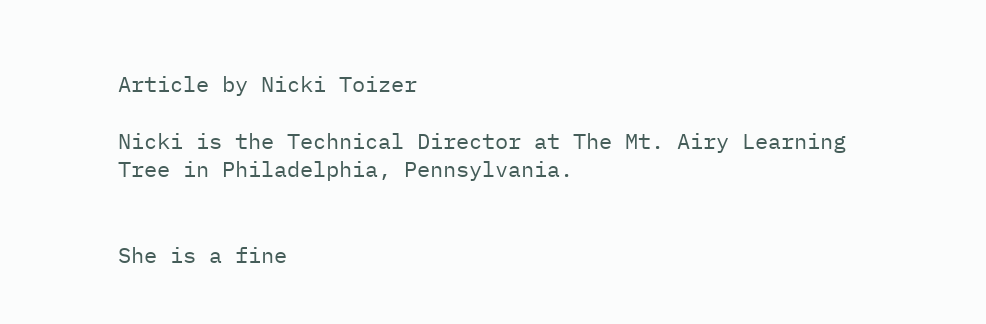Article by Nicki Toizer

Nicki is the Technical Director at The Mt. Airy Learning Tree in Philadelphia, Pennsylvania.


She is a fine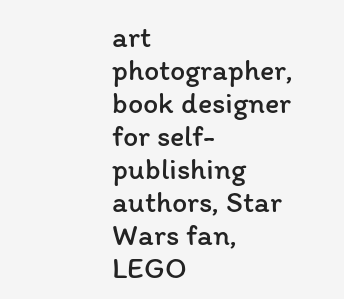art photographer, book designer for self-publishing authors, Star Wars fan, LEGO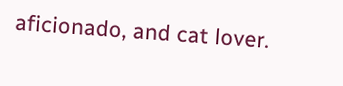aficionado, and cat lover.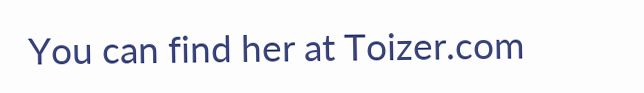You can find her at Toizer.com